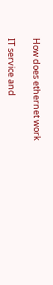How does ethernet work

IT service and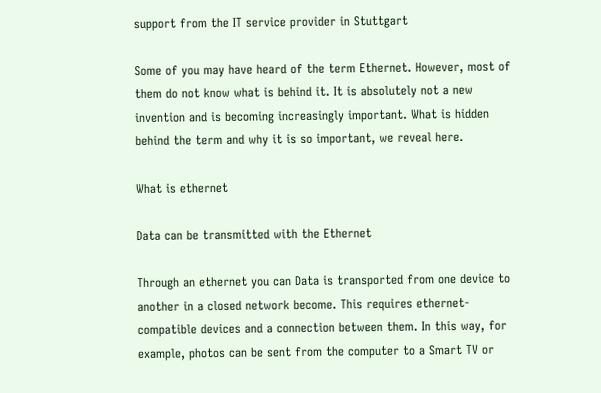support from the IT service provider in Stuttgart

Some of you may have heard of the term Ethernet. However, most of them do not know what is behind it. It is absolutely not a new invention and is becoming increasingly important. What is hidden behind the term and why it is so important, we reveal here.

What is ethernet

Data can be transmitted with the Ethernet

Through an ethernet you can Data is transported from one device to another in a closed network become. This requires ethernet-compatible devices and a connection between them. In this way, for example, photos can be sent from the computer to a Smart TV or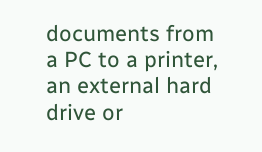documents from a PC to a printer, an external hard drive or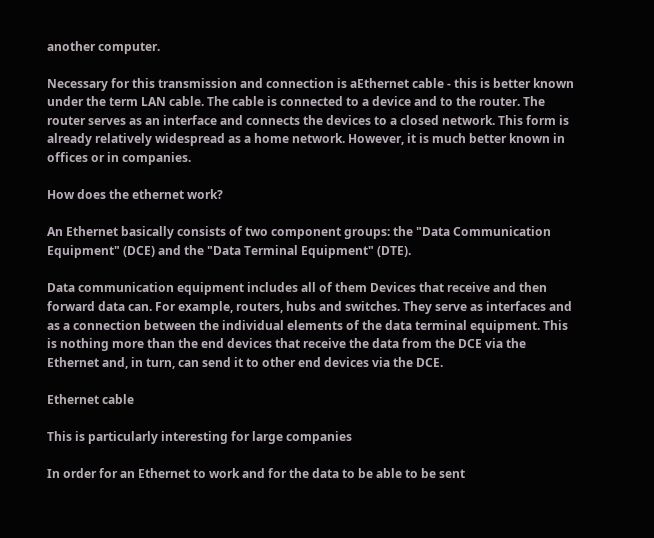another computer.

Necessary for this transmission and connection is aEthernet cable - this is better known under the term LAN cable. The cable is connected to a device and to the router. The router serves as an interface and connects the devices to a closed network. This form is already relatively widespread as a home network. However, it is much better known in offices or in companies.

How does the ethernet work?

An Ethernet basically consists of two component groups: the "Data Communication Equipment" (DCE) and the "Data Terminal Equipment" (DTE).

Data communication equipment includes all of them Devices that receive and then forward data can. For example, routers, hubs and switches. They serve as interfaces and as a connection between the individual elements of the data terminal equipment. This is nothing more than the end devices that receive the data from the DCE via the Ethernet and, in turn, can send it to other end devices via the DCE.

Ethernet cable

This is particularly interesting for large companies

In order for an Ethernet to work and for the data to be able to be sent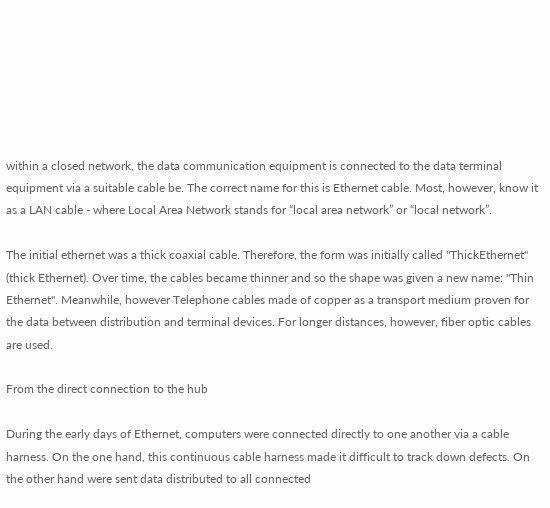within a closed network, the data communication equipment is connected to the data terminal equipment via a suitable cable be. The correct name for this is Ethernet cable. Most, however, know it as a LAN cable - where Local Area Network stands for “local area network” or “local network”.

The initial ethernet was a thick coaxial cable. Therefore, the form was initially called "ThickEthernet" (thick Ethernet). Over time, the cables became thinner and so the shape was given a new name: "Thin Ethernet". Meanwhile, however Telephone cables made of copper as a transport medium proven for the data between distribution and terminal devices. For longer distances, however, fiber optic cables are used.

From the direct connection to the hub

During the early days of Ethernet, computers were connected directly to one another via a cable harness. On the one hand, this continuous cable harness made it difficult to track down defects. On the other hand were sent data distributed to all connected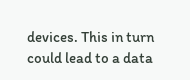devices. This in turn could lead to a data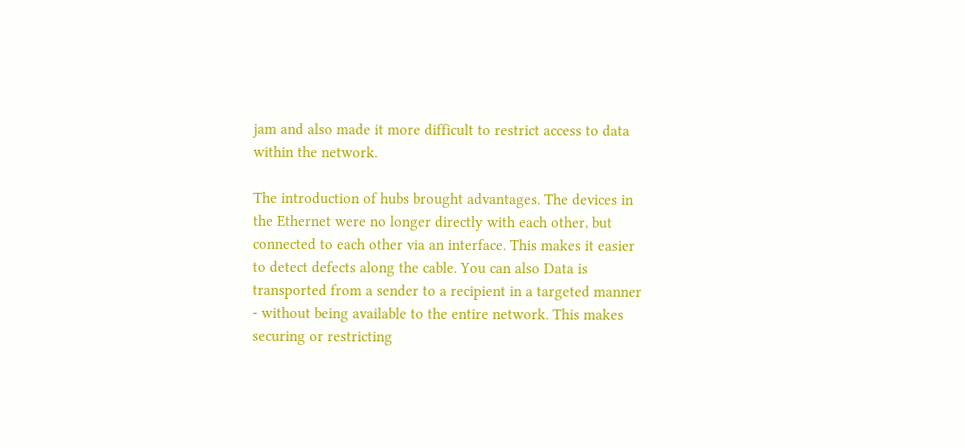jam and also made it more difficult to restrict access to data within the network.

The introduction of hubs brought advantages. The devices in the Ethernet were no longer directly with each other, but connected to each other via an interface. This makes it easier to detect defects along the cable. You can also Data is transported from a sender to a recipient in a targeted manner - without being available to the entire network. This makes securing or restricting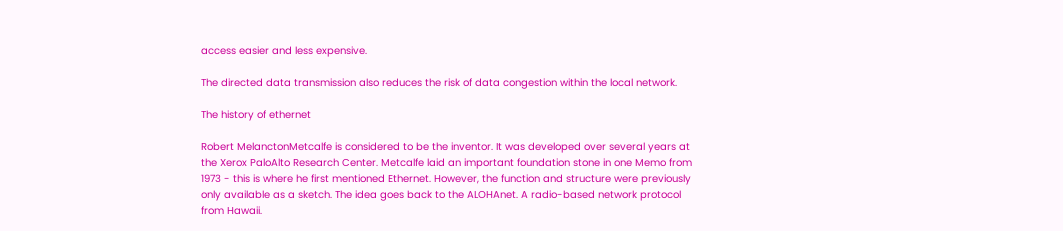access easier and less expensive.

The directed data transmission also reduces the risk of data congestion within the local network.

The history of ethernet

Robert MelanctonMetcalfe is considered to be the inventor. It was developed over several years at the Xerox PaloAlto Research Center. Metcalfe laid an important foundation stone in one Memo from 1973 - this is where he first mentioned Ethernet. However, the function and structure were previously only available as a sketch. The idea goes back to the ALOHAnet. A radio-based network protocol from Hawaii.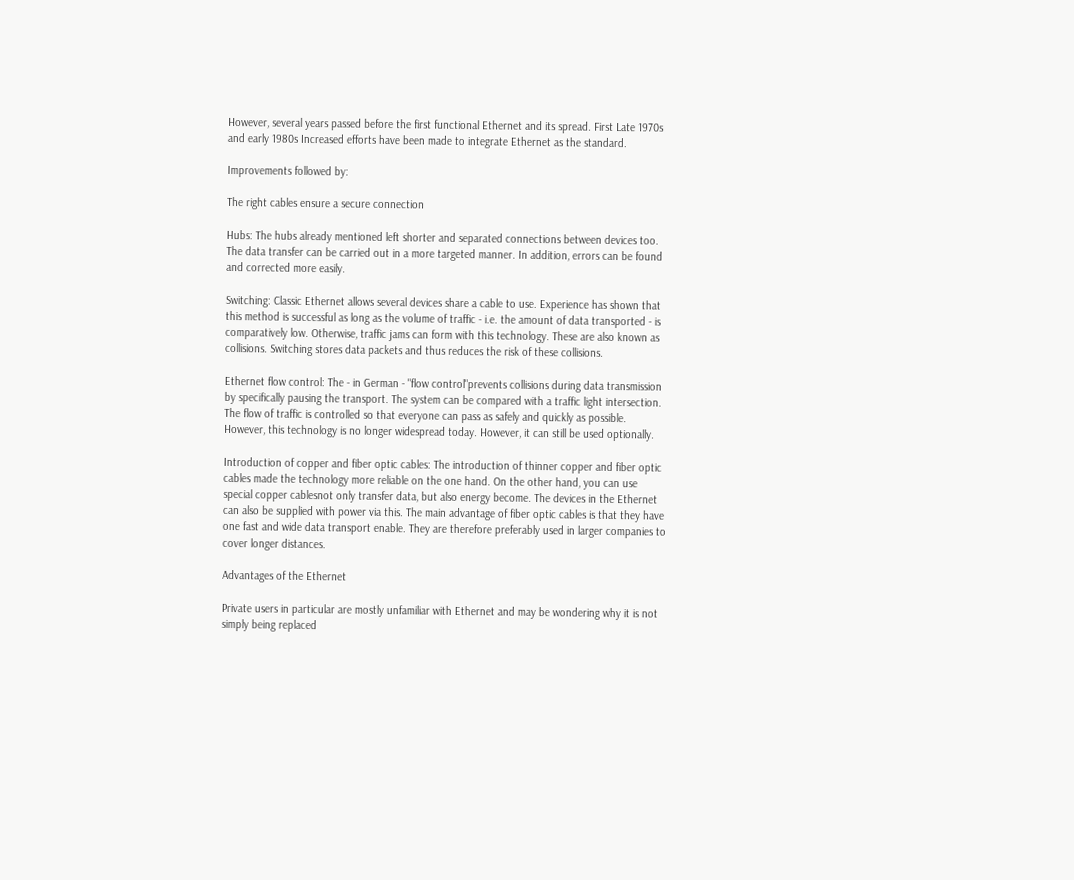However, several years passed before the first functional Ethernet and its spread. First Late 1970s and early 1980s Increased efforts have been made to integrate Ethernet as the standard.

Improvements followed by:

The right cables ensure a secure connection

Hubs: The hubs already mentioned left shorter and separated connections between devices too. The data transfer can be carried out in a more targeted manner. In addition, errors can be found and corrected more easily.

Switching: Classic Ethernet allows several devices share a cable to use. Experience has shown that this method is successful as long as the volume of traffic - i.e. the amount of data transported - is comparatively low. Otherwise, traffic jams can form with this technology. These are also known as collisions. Switching stores data packets and thus reduces the risk of these collisions.

Ethernet flow control: The - in German - "flow control"prevents collisions during data transmission by specifically pausing the transport. The system can be compared with a traffic light intersection. The flow of traffic is controlled so that everyone can pass as safely and quickly as possible. However, this technology is no longer widespread today. However, it can still be used optionally.

Introduction of copper and fiber optic cables: The introduction of thinner copper and fiber optic cables made the technology more reliable on the one hand. On the other hand, you can use special copper cablesnot only transfer data, but also energy become. The devices in the Ethernet can also be supplied with power via this. The main advantage of fiber optic cables is that they have one fast and wide data transport enable. They are therefore preferably used in larger companies to cover longer distances.

Advantages of the Ethernet

Private users in particular are mostly unfamiliar with Ethernet and may be wondering why it is not simply being replaced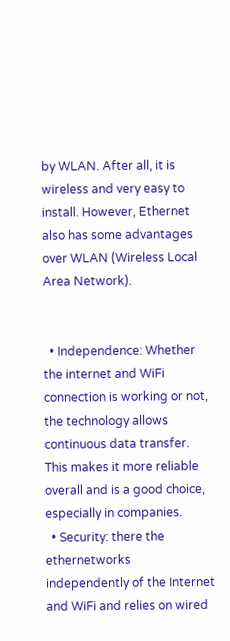by WLAN. After all, it is wireless and very easy to install. However, Ethernet also has some advantages over WLAN (Wireless Local Area Network).


  • Independence: Whether the internet and WiFi connection is working or not, the technology allows continuous data transfer. This makes it more reliable overall and is a good choice, especially in companies.
  • Security: there the ethernetworks independently of the Internet and WiFi and relies on wired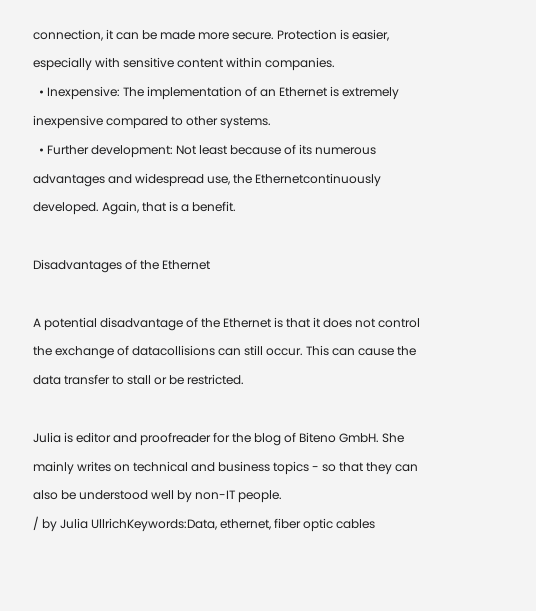connection, it can be made more secure. Protection is easier, especially with sensitive content within companies.
  • Inexpensive: The implementation of an Ethernet is extremely inexpensive compared to other systems.
  • Further development: Not least because of its numerous advantages and widespread use, the Ethernetcontinuously developed. Again, that is a benefit.

Disadvantages of the Ethernet

A potential disadvantage of the Ethernet is that it does not control the exchange of datacollisions can still occur. This can cause the data transfer to stall or be restricted.

Julia is editor and proofreader for the blog of Biteno GmbH. She mainly writes on technical and business topics - so that they can also be understood well by non-IT people.
/ by Julia UllrichKeywords:Data, ethernet, fiber optic cables